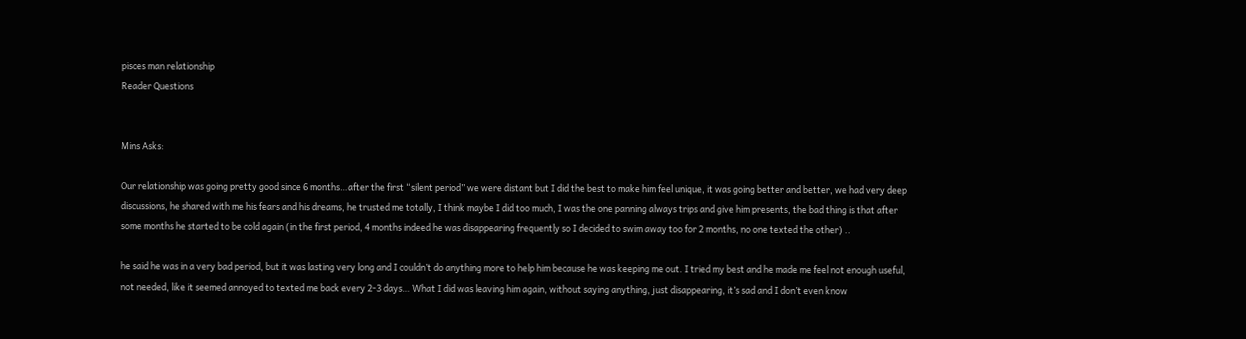pisces man relationship
Reader Questions


Mins Asks:

Our relationship was going pretty good since 6 months…after the first “silent period” we were distant but I did the best to make him feel unique, it was going better and better, we had very deep discussions, he shared with me his fears and his dreams, he trusted me totally, I think maybe I did too much, I was the one panning always trips and give him presents, the bad thing is that after some months he started to be cold again (in the first period, 4 months indeed he was disappearing frequently so I decided to swim away too for 2 months, no one texted the other) ..

he said he was in a very bad period, but it was lasting very long and I couldn’t do anything more to help him because he was keeping me out. I tried my best and he made me feel not enough useful, not needed, like it seemed annoyed to texted me back every 2-3 days… What I did was leaving him again, without saying anything, just disappearing, it’s sad and I don’t even know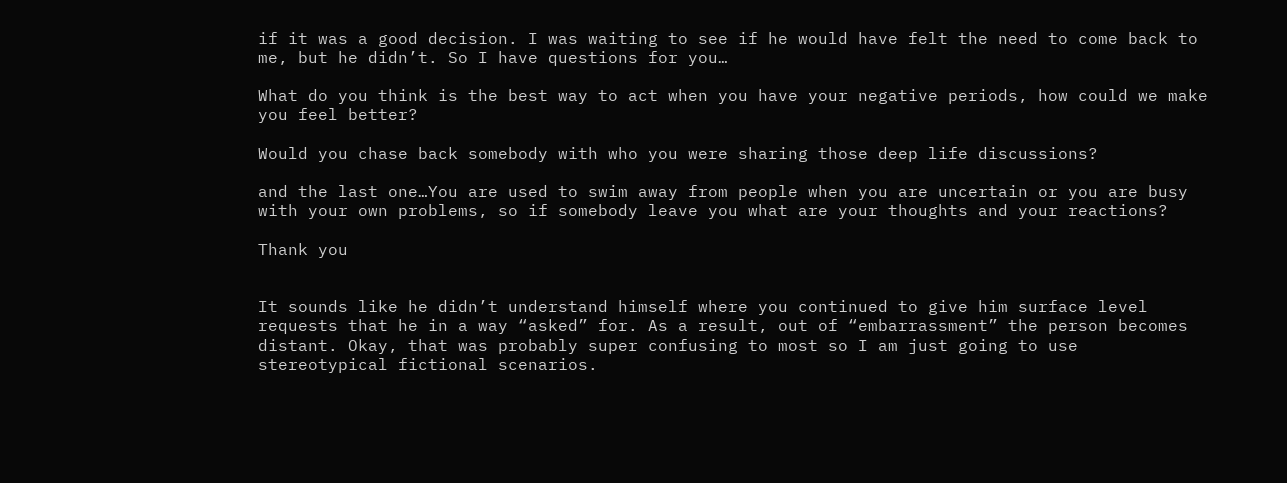if it was a good decision. I was waiting to see if he would have felt the need to come back to me, but he didn’t. So I have questions for you…

What do you think is the best way to act when you have your negative periods, how could we make you feel better?

Would you chase back somebody with who you were sharing those deep life discussions?

and the last one…You are used to swim away from people when you are uncertain or you are busy with your own problems, so if somebody leave you what are your thoughts and your reactions?

Thank you


It sounds like he didn’t understand himself where you continued to give him surface level requests that he in a way “asked” for. As a result, out of “embarrassment” the person becomes distant. Okay, that was probably super confusing to most so I am just going to use stereotypical fictional scenarios.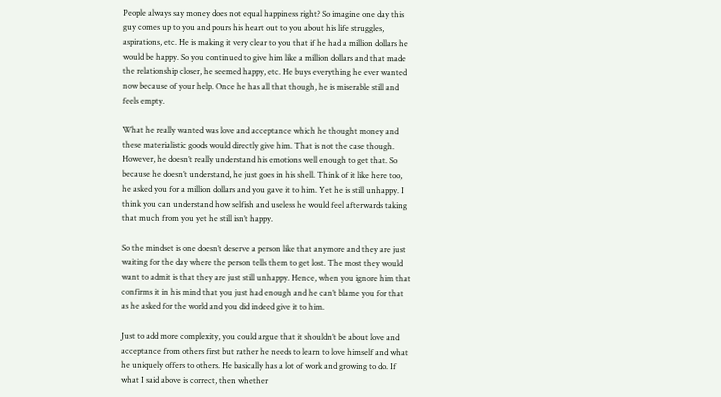People always say money does not equal happiness right? So imagine one day this guy comes up to you and pours his heart out to you about his life struggles, aspirations, etc. He is making it very clear to you that if he had a million dollars he would be happy. So you continued to give him like a million dollars and that made the relationship closer, he seemed happy, etc. He buys everything he ever wanted now because of your help. Once he has all that though, he is miserable still and feels empty.

What he really wanted was love and acceptance which he thought money and these materialistic goods would directly give him. That is not the case though. However, he doesn’t really understand his emotions well enough to get that. So because he doesn’t understand, he just goes in his shell. Think of it like here too, he asked you for a million dollars and you gave it to him. Yet he is still unhappy. I think you can understand how selfish and useless he would feel afterwards taking that much from you yet he still isn’t happy.

So the mindset is one doesn’t deserve a person like that anymore and they are just waiting for the day where the person tells them to get lost. The most they would want to admit is that they are just still unhappy. Hence, when you ignore him that confirms it in his mind that you just had enough and he can’t blame you for that as he asked for the world and you did indeed give it to him.

Just to add more complexity, you could argue that it shouldn’t be about love and acceptance from others first but rather he needs to learn to love himself and what he uniquely offers to others. He basically has a lot of work and growing to do. If what I said above is correct, then whether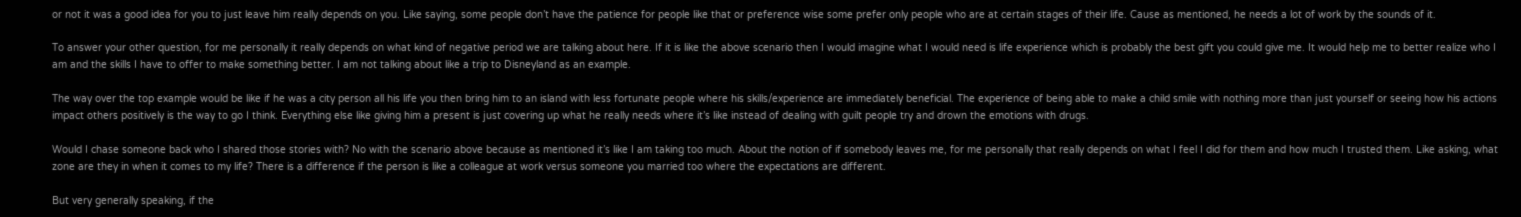or not it was a good idea for you to just leave him really depends on you. Like saying, some people don’t have the patience for people like that or preference wise some prefer only people who are at certain stages of their life. Cause as mentioned, he needs a lot of work by the sounds of it.

To answer your other question, for me personally it really depends on what kind of negative period we are talking about here. If it is like the above scenario then I would imagine what I would need is life experience which is probably the best gift you could give me. It would help me to better realize who I am and the skills I have to offer to make something better. I am not talking about like a trip to Disneyland as an example.

The way over the top example would be like if he was a city person all his life you then bring him to an island with less fortunate people where his skills/experience are immediately beneficial. The experience of being able to make a child smile with nothing more than just yourself or seeing how his actions impact others positively is the way to go I think. Everything else like giving him a present is just covering up what he really needs where it’s like instead of dealing with guilt people try and drown the emotions with drugs.

Would I chase someone back who I shared those stories with? No with the scenario above because as mentioned it’s like I am taking too much. About the notion of if somebody leaves me, for me personally that really depends on what I feel I did for them and how much I trusted them. Like asking, what zone are they in when it comes to my life? There is a difference if the person is like a colleague at work versus someone you married too where the expectations are different.

But very generally speaking, if the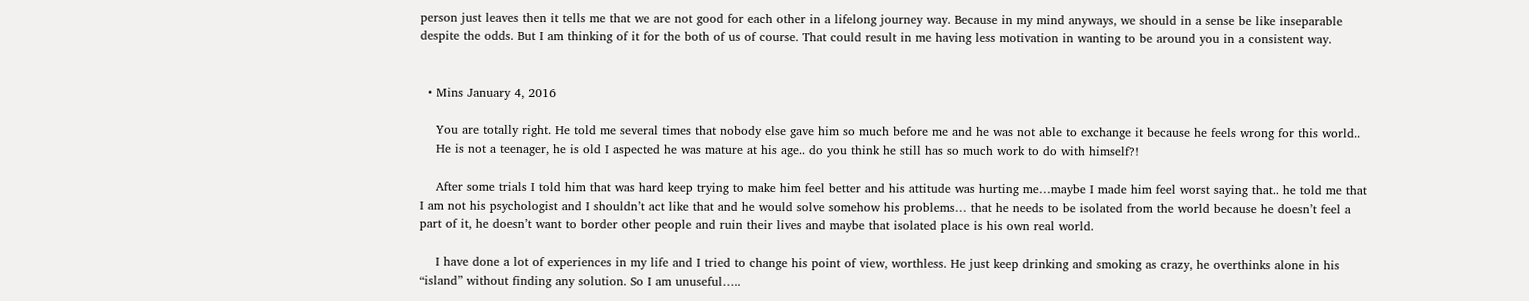person just leaves then it tells me that we are not good for each other in a lifelong journey way. Because in my mind anyways, we should in a sense be like inseparable despite the odds. But I am thinking of it for the both of us of course. That could result in me having less motivation in wanting to be around you in a consistent way.


  • Mins January 4, 2016

    You are totally right. He told me several times that nobody else gave him so much before me and he was not able to exchange it because he feels wrong for this world..
    He is not a teenager, he is old I aspected he was mature at his age.. do you think he still has so much work to do with himself?!

    After some trials I told him that was hard keep trying to make him feel better and his attitude was hurting me…maybe I made him feel worst saying that.. he told me that I am not his psychologist and I shouldn’t act like that and he would solve somehow his problems… that he needs to be isolated from the world because he doesn’t feel a part of it, he doesn’t want to border other people and ruin their lives and maybe that isolated place is his own real world.

    I have done a lot of experiences in my life and I tried to change his point of view, worthless. He just keep drinking and smoking as crazy, he overthinks alone in his “island” without finding any solution. So I am unuseful…..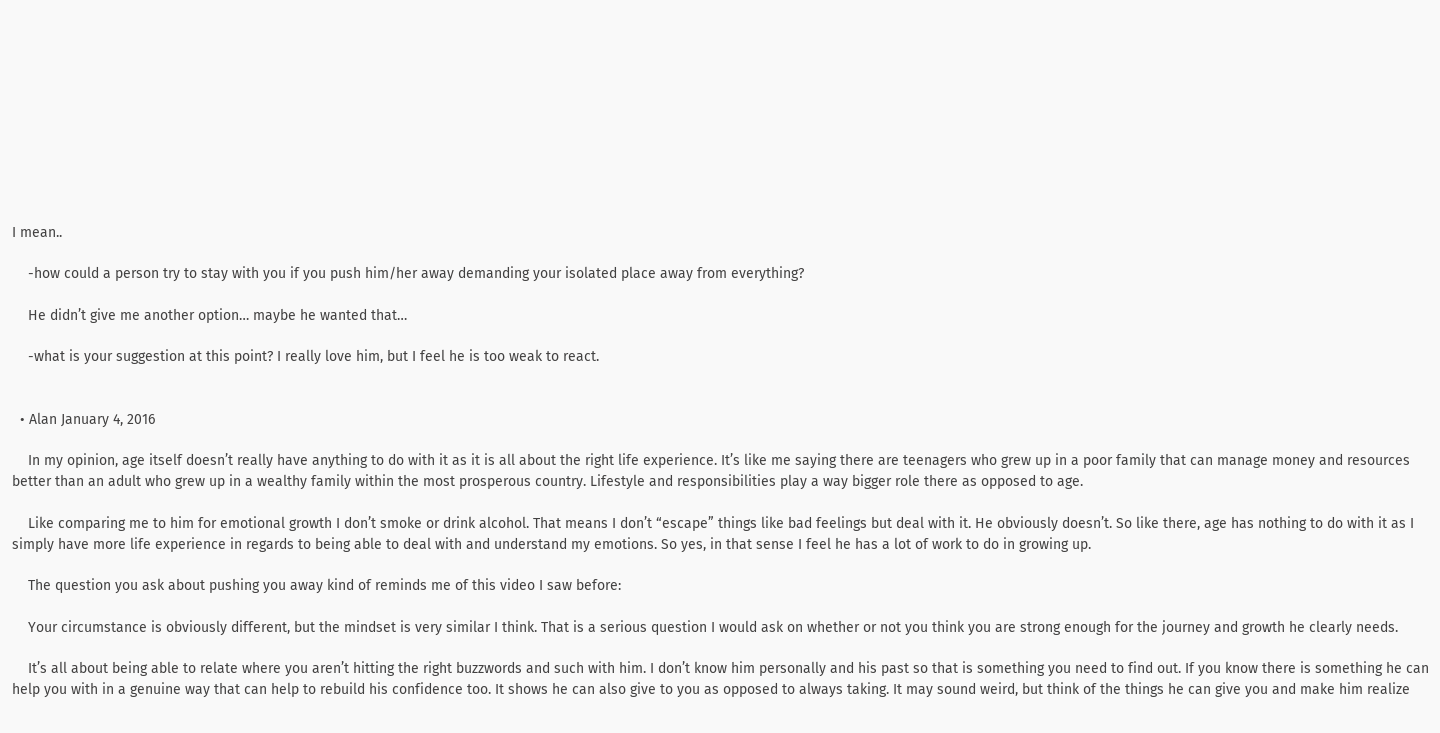I mean..

    -how could a person try to stay with you if you push him/her away demanding your isolated place away from everything?

    He didn’t give me another option… maybe he wanted that…

    -what is your suggestion at this point? I really love him, but I feel he is too weak to react.


  • Alan January 4, 2016

    In my opinion, age itself doesn’t really have anything to do with it as it is all about the right life experience. It’s like me saying there are teenagers who grew up in a poor family that can manage money and resources better than an adult who grew up in a wealthy family within the most prosperous country. Lifestyle and responsibilities play a way bigger role there as opposed to age.

    Like comparing me to him for emotional growth I don’t smoke or drink alcohol. That means I don’t “escape” things like bad feelings but deal with it. He obviously doesn’t. So like there, age has nothing to do with it as I simply have more life experience in regards to being able to deal with and understand my emotions. So yes, in that sense I feel he has a lot of work to do in growing up.

    The question you ask about pushing you away kind of reminds me of this video I saw before:

    Your circumstance is obviously different, but the mindset is very similar I think. That is a serious question I would ask on whether or not you think you are strong enough for the journey and growth he clearly needs.

    It’s all about being able to relate where you aren’t hitting the right buzzwords and such with him. I don’t know him personally and his past so that is something you need to find out. If you know there is something he can help you with in a genuine way that can help to rebuild his confidence too. It shows he can also give to you as opposed to always taking. It may sound weird, but think of the things he can give you and make him realize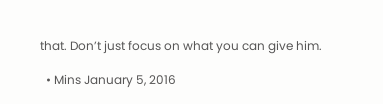that. Don’t just focus on what you can give him.

  • Mins January 5, 2016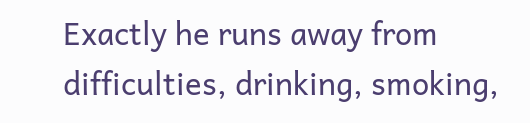Exactly he runs away from difficulties, drinking, smoking,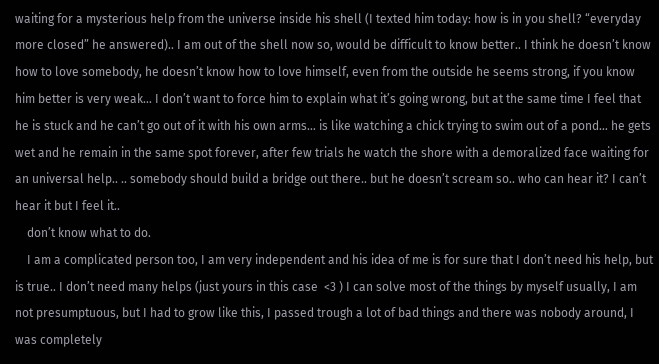waiting for a mysterious help from the universe inside his shell (I texted him today: how is in you shell? “everyday more closed” he answered).. I am out of the shell now so, would be difficult to know better.. I think he doesn’t know how to love somebody, he doesn’t know how to love himself, even from the outside he seems strong, if you know him better is very weak… I don’t want to force him to explain what it’s going wrong, but at the same time I feel that he is stuck and he can’t go out of it with his own arms… is like watching a chick trying to swim out of a pond… he gets wet and he remain in the same spot forever, after few trials he watch the shore with a demoralized face waiting for an universal help.. .. somebody should build a bridge out there.. but he doesn’t scream so.. who can hear it? I can’t hear it but I feel it..
    don’t know what to do.
    I am a complicated person too, I am very independent and his idea of me is for sure that I don’t need his help, but is true.. I don’t need many helps (just yours in this case  <3 ) I can solve most of the things by myself usually, I am not presumptuous, but I had to grow like this, I passed trough a lot of bad things and there was nobody around, I was completely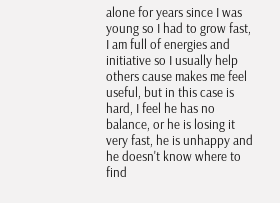alone for years since I was young so I had to grow fast, I am full of energies and initiative so I usually help others cause makes me feel useful, but in this case is hard, I feel he has no balance, or he is losing it very fast, he is unhappy and he doesn't know where to find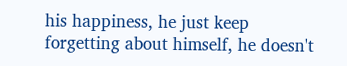his happiness, he just keep forgetting about himself, he doesn't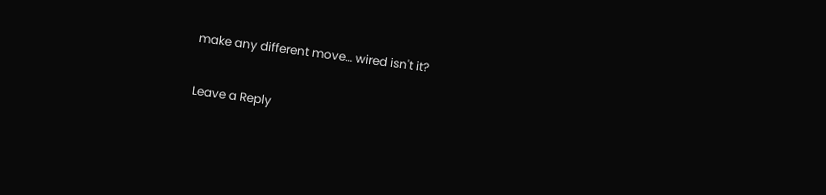make any different move… wired isn't it?

Leave a Reply